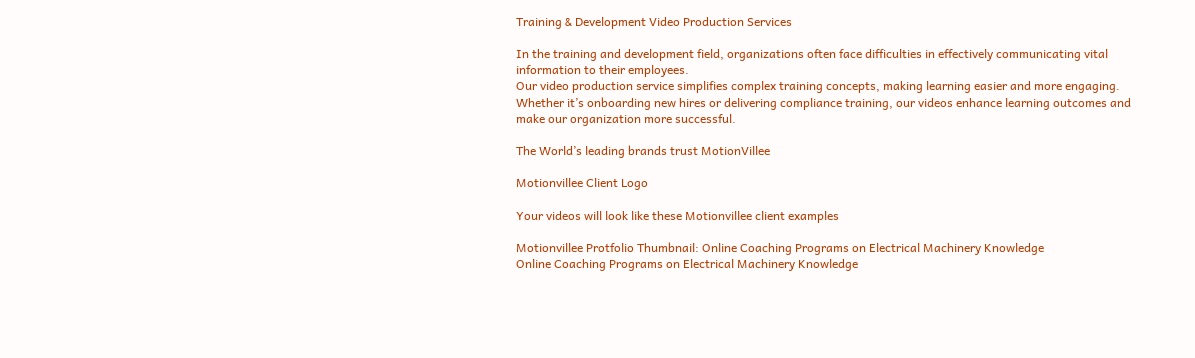Training & Development Video Production Services

In the training and development field, organizations often face difficulties in effectively communicating vital information to their employees.
Our video production service simplifies complex training concepts, making learning easier and more engaging. Whether it’s onboarding new hires or delivering compliance training, our videos enhance learning outcomes and make our organization more successful.

The World’s leading brands trust MotionVillee

Motionvillee Client Logo

Your videos will look like these Motionvillee client examples

Motionvillee Protfolio Thumbnail: Online Coaching Programs on Electrical Machinery Knowledge
Online Coaching Programs on Electrical Machinery Knowledge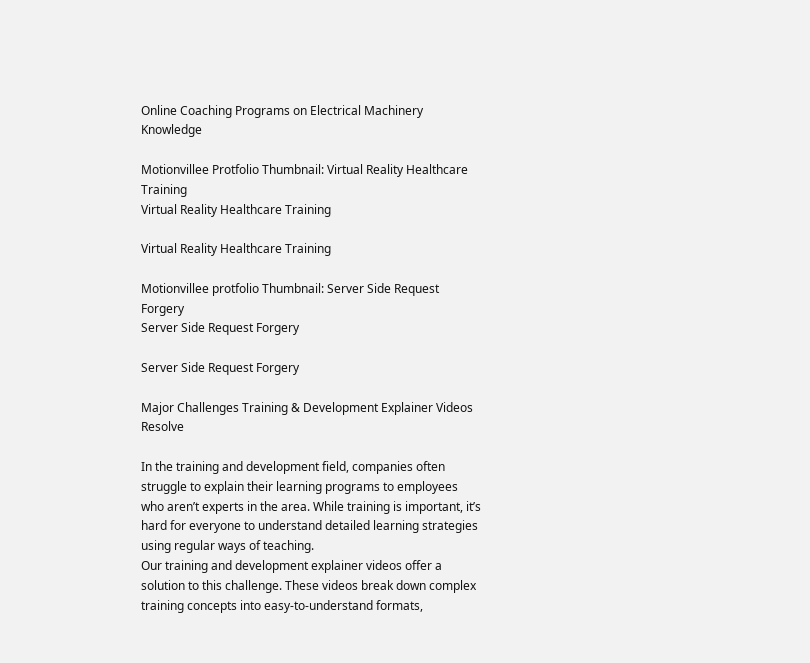Online Coaching Programs on Electrical Machinery Knowledge

Motionvillee Protfolio Thumbnail: Virtual Reality Healthcare Training
Virtual Reality Healthcare Training

Virtual Reality Healthcare Training

Motionvillee protfolio Thumbnail: Server Side Request Forgery
Server Side Request Forgery

Server Side Request Forgery

Major Challenges Training & Development Explainer Videos Resolve

In the training and development field, companies often struggle to explain their learning programs to employees who aren’t experts in the area. While training is important, it’s hard for everyone to understand detailed learning strategies using regular ways of teaching.
Our training and development explainer videos offer a solution to this challenge. These videos break down complex training concepts into easy-to-understand formats,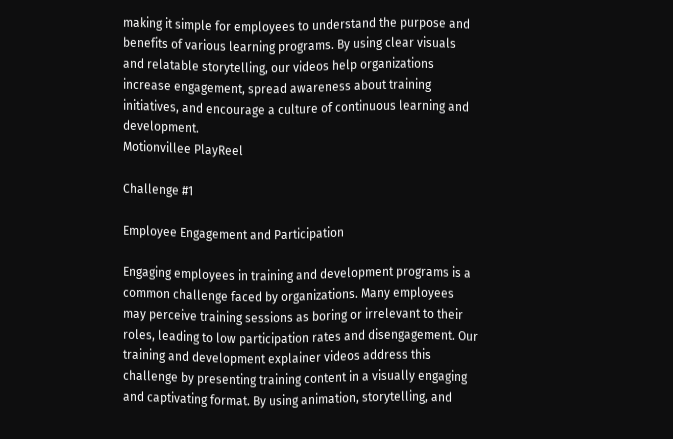making it simple for employees to understand the purpose and benefits of various learning programs. By using clear visuals and relatable storytelling, our videos help organizations increase engagement, spread awareness about training initiatives, and encourage a culture of continuous learning and development.
Motionvillee PlayReel

Challenge #1

Employee Engagement and Participation

Engaging employees in training and development programs is a common challenge faced by organizations. Many employees may perceive training sessions as boring or irrelevant to their roles, leading to low participation rates and disengagement. Our training and development explainer videos address this challenge by presenting training content in a visually engaging and captivating format. By using animation, storytelling, and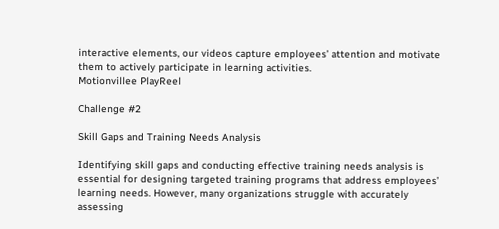interactive elements, our videos capture employees’ attention and motivate them to actively participate in learning activities.
Motionvillee PlayReel

Challenge #2

Skill Gaps and Training Needs Analysis

Identifying skill gaps and conducting effective training needs analysis is essential for designing targeted training programs that address employees’ learning needs. However, many organizations struggle with accurately assessing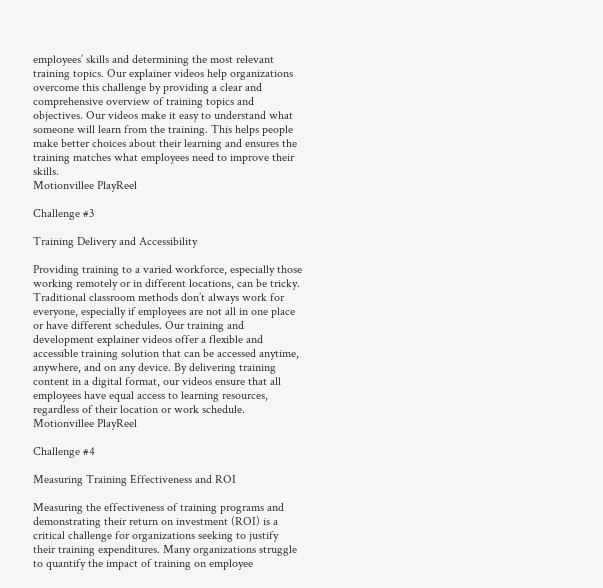employees’ skills and determining the most relevant training topics. Our explainer videos help organizations overcome this challenge by providing a clear and comprehensive overview of training topics and objectives. Our videos make it easy to understand what someone will learn from the training. This helps people make better choices about their learning and ensures the training matches what employees need to improve their skills.
Motionvillee PlayReel

Challenge #3

Training Delivery and Accessibility

Providing training to a varied workforce, especially those working remotely or in different locations, can be tricky. Traditional classroom methods don’t always work for everyone, especially if employees are not all in one place or have different schedules. Our training and development explainer videos offer a flexible and accessible training solution that can be accessed anytime, anywhere, and on any device. By delivering training content in a digital format, our videos ensure that all employees have equal access to learning resources, regardless of their location or work schedule.
Motionvillee PlayReel

Challenge #4

Measuring Training Effectiveness and ROI

Measuring the effectiveness of training programs and demonstrating their return on investment (ROI) is a critical challenge for organizations seeking to justify their training expenditures. Many organizations struggle to quantify the impact of training on employee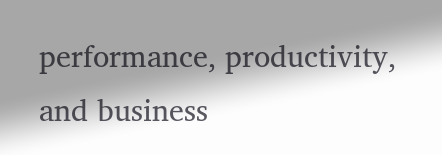performance, productivity, and business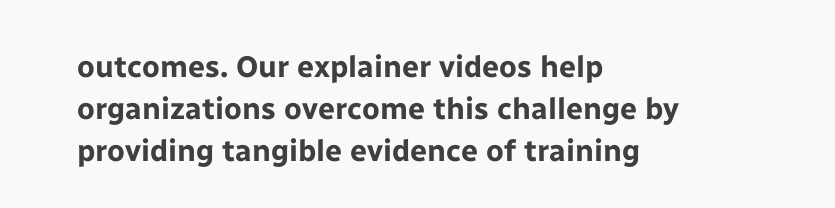outcomes. Our explainer videos help organizations overcome this challenge by providing tangible evidence of training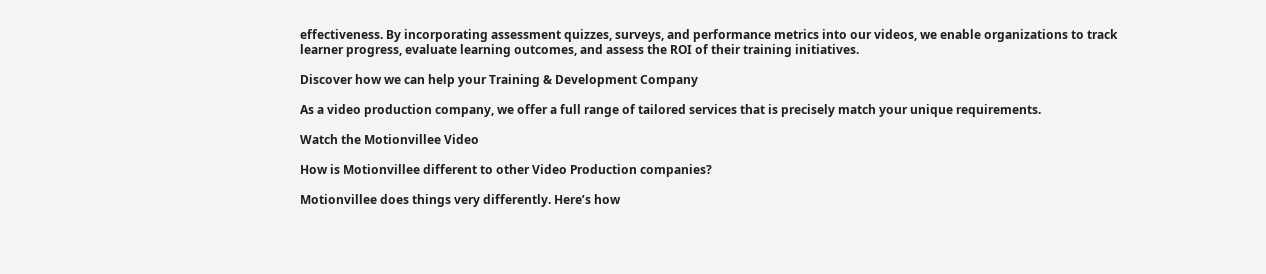effectiveness. By incorporating assessment quizzes, surveys, and performance metrics into our videos, we enable organizations to track learner progress, evaluate learning outcomes, and assess the ROI of their training initiatives.

Discover how we can help your Training & Development Company

As a video production company, we offer a full range of tailored services that is precisely match your unique requirements.

Watch the Motionvillee Video

How is Motionvillee different to other Video Production companies?

Motionvillee does things very differently. Here’s how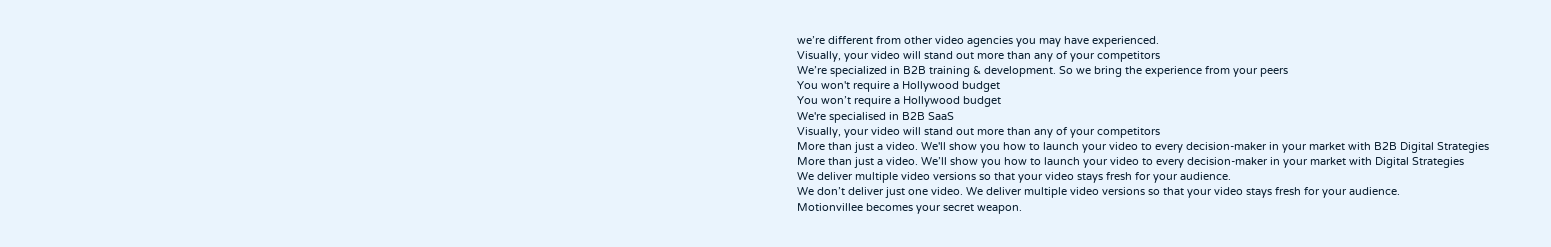we’re different from other video agencies you may have experienced.
Visually, your video will stand out more than any of your competitors
We’re specialized in B2B training & development. So we bring the experience from your peers
You won't require a Hollywood budget
You won’t require a Hollywood budget
We're specialised in B2B SaaS
Visually, your video will stand out more than any of your competitors
More than just a video. We'll show you how to launch your video to every decision-maker in your market with B2B Digital Strategies
More than just a video. We’ll show you how to launch your video to every decision-maker in your market with Digital Strategies
We deliver multiple video versions so that your video stays fresh for your audience.
We don’t deliver just one video. We deliver multiple video versions so that your video stays fresh for your audience.
Motionvillee becomes your secret weapon.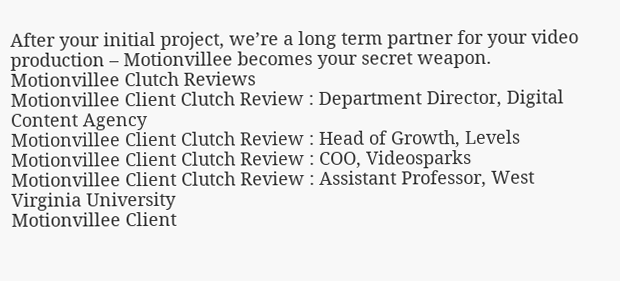After your initial project, we’re a long term partner for your video production – Motionvillee becomes your secret weapon.
Motionvillee Clutch Reviews
Motionvillee Client Clutch Review : Department Director, Digital Content Agency
Motionvillee Client Clutch Review : Head of Growth, Levels
Motionvillee Client Clutch Review : COO, Videosparks
Motionvillee Client Clutch Review : Assistant Professor, West Virginia University
Motionvillee Client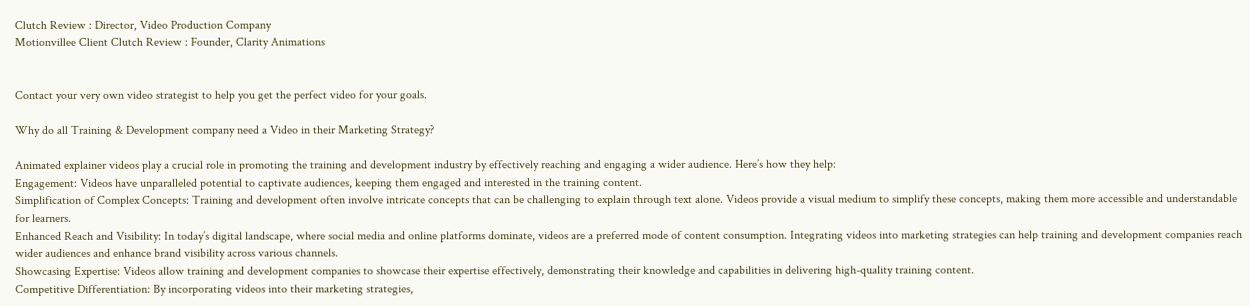Clutch Review : Director, Video Production Company
Motionvillee Client Clutch Review : Founder, Clarity Animations


Contact your very own video strategist to help you get the perfect video for your goals.

Why do all Training & Development company need a Video in their Marketing Strategy?

Animated explainer videos play a crucial role in promoting the training and development industry by effectively reaching and engaging a wider audience. Here’s how they help:
Engagement: Videos have unparalleled potential to captivate audiences, keeping them engaged and interested in the training content.
Simplification of Complex Concepts: Training and development often involve intricate concepts that can be challenging to explain through text alone. Videos provide a visual medium to simplify these concepts, making them more accessible and understandable for learners.
Enhanced Reach and Visibility: In today’s digital landscape, where social media and online platforms dominate, videos are a preferred mode of content consumption. Integrating videos into marketing strategies can help training and development companies reach wider audiences and enhance brand visibility across various channels.
Showcasing Expertise: Videos allow training and development companies to showcase their expertise effectively, demonstrating their knowledge and capabilities in delivering high-quality training content.
Competitive Differentiation: By incorporating videos into their marketing strategies,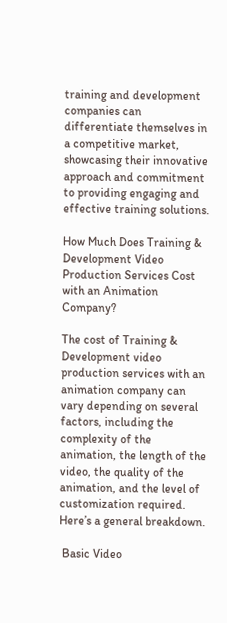training and development companies can differentiate themselves in a competitive market, showcasing their innovative approach and commitment to providing engaging and effective training solutions.

How Much Does Training & Development Video Production Services Cost with an Animation Company?

The cost of Training & Development video production services with an animation company can vary depending on several factors, including the complexity of the animation, the length of the video, the quality of the animation, and the level of customization required. Here’s a general breakdown.

 Basic Video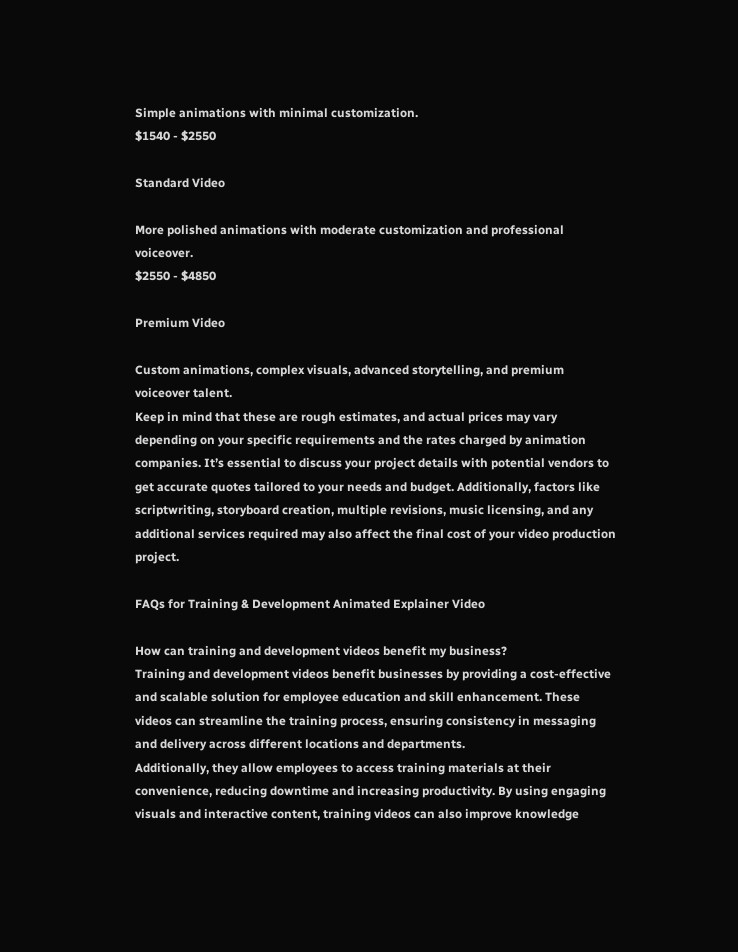Simple animations with minimal customization.
$1540 - $2550

Standard Video

More polished animations with moderate customization and professional voiceover.
$2550 - $4850

Premium Video

Custom animations, complex visuals, advanced storytelling, and premium voiceover talent.
Keep in mind that these are rough estimates, and actual prices may vary depending on your specific requirements and the rates charged by animation companies. It’s essential to discuss your project details with potential vendors to get accurate quotes tailored to your needs and budget. Additionally, factors like scriptwriting, storyboard creation, multiple revisions, music licensing, and any additional services required may also affect the final cost of your video production project.

FAQs for Training & Development Animated Explainer Video

How can training and development videos benefit my business?
Training and development videos benefit businesses by providing a cost-effective and scalable solution for employee education and skill enhancement. These videos can streamline the training process, ensuring consistency in messaging and delivery across different locations and departments.
Additionally, they allow employees to access training materials at their convenience, reducing downtime and increasing productivity. By using engaging visuals and interactive content, training videos can also improve knowledge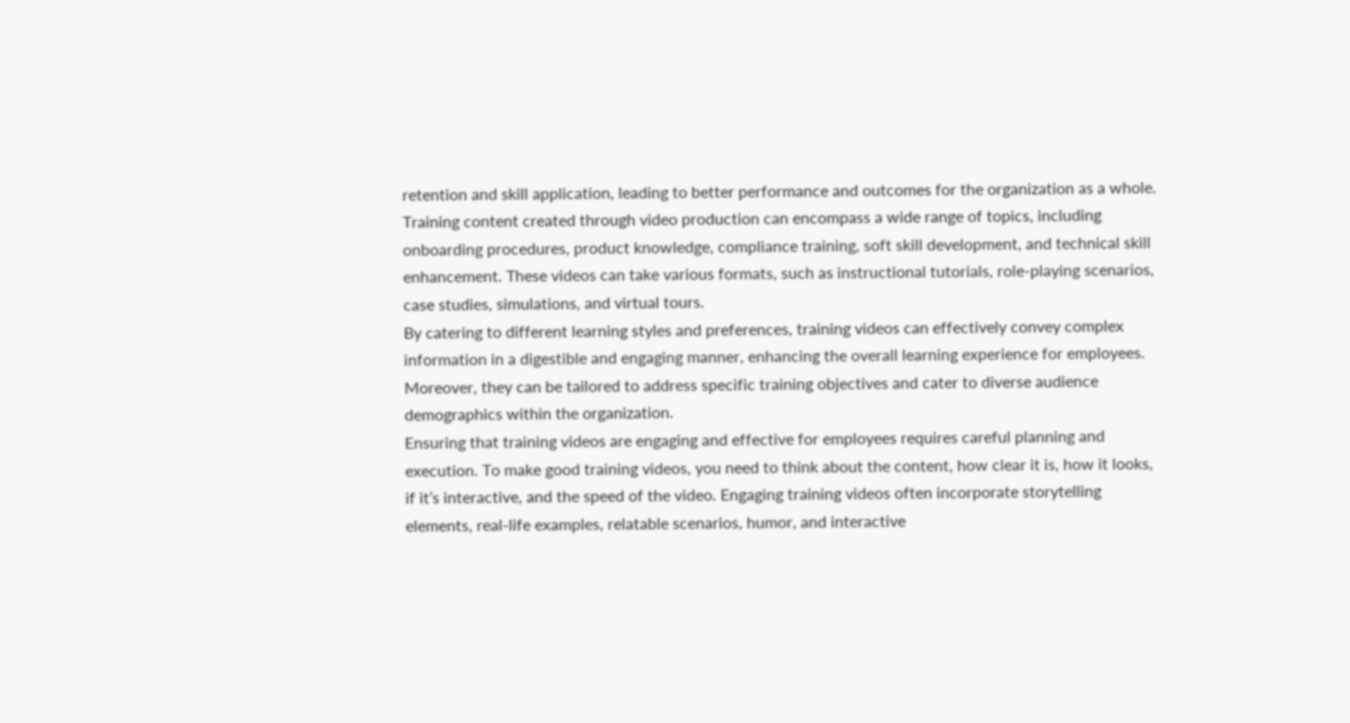retention and skill application, leading to better performance and outcomes for the organization as a whole.
Training content created through video production can encompass a wide range of topics, including onboarding procedures, product knowledge, compliance training, soft skill development, and technical skill enhancement. These videos can take various formats, such as instructional tutorials, role-playing scenarios, case studies, simulations, and virtual tours.
By catering to different learning styles and preferences, training videos can effectively convey complex information in a digestible and engaging manner, enhancing the overall learning experience for employees. Moreover, they can be tailored to address specific training objectives and cater to diverse audience demographics within the organization.
Ensuring that training videos are engaging and effective for employees requires careful planning and execution. To make good training videos, you need to think about the content, how clear it is, how it looks, if it’s interactive, and the speed of the video. Engaging training videos often incorporate storytelling elements, real-life examples, relatable scenarios, humor, and interactive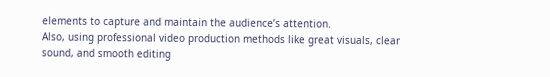elements to capture and maintain the audience’s attention.
Also, using professional video production methods like great visuals, clear sound, and smooth editing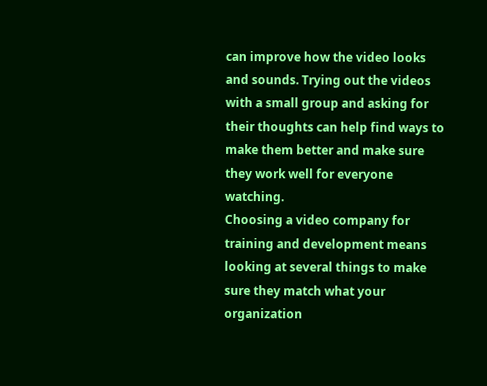can improve how the video looks and sounds. Trying out the videos with a small group and asking for their thoughts can help find ways to make them better and make sure they work well for everyone watching.
Choosing a video company for training and development means looking at several things to make sure they match what your organization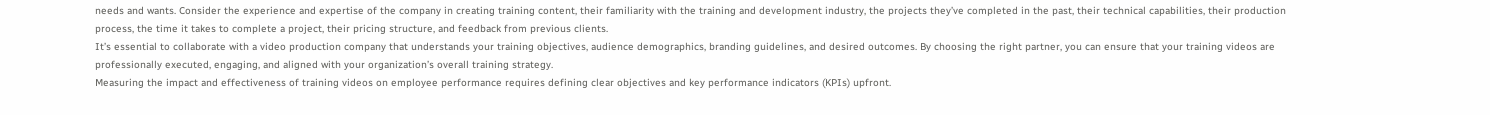needs and wants. Consider the experience and expertise of the company in creating training content, their familiarity with the training and development industry, the projects they’ve completed in the past, their technical capabilities, their production process, the time it takes to complete a project, their pricing structure, and feedback from previous clients.
It’s essential to collaborate with a video production company that understands your training objectives, audience demographics, branding guidelines, and desired outcomes. By choosing the right partner, you can ensure that your training videos are professionally executed, engaging, and aligned with your organization’s overall training strategy.
Measuring the impact and effectiveness of training videos on employee performance requires defining clear objectives and key performance indicators (KPIs) upfront.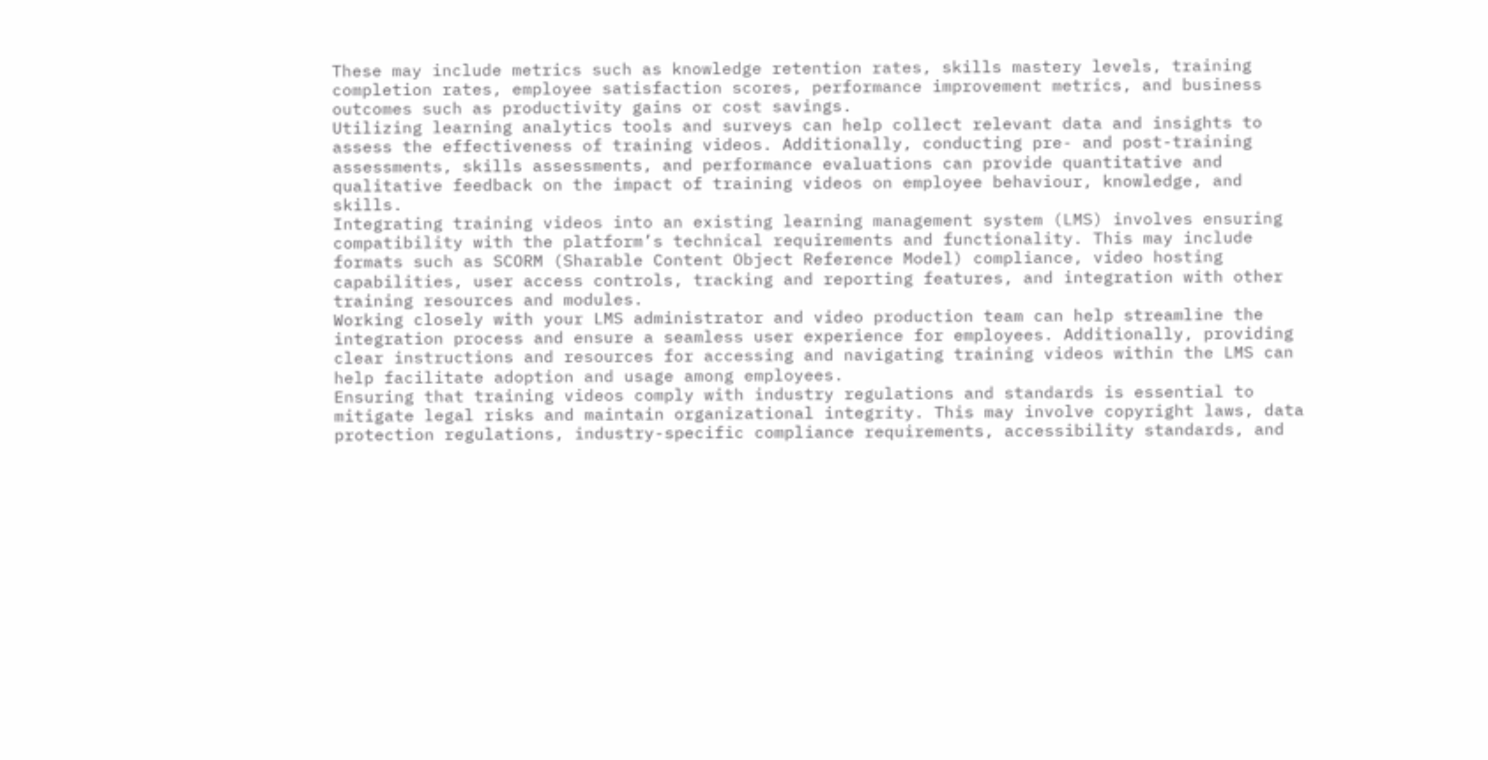These may include metrics such as knowledge retention rates, skills mastery levels, training completion rates, employee satisfaction scores, performance improvement metrics, and business outcomes such as productivity gains or cost savings.
Utilizing learning analytics tools and surveys can help collect relevant data and insights to assess the effectiveness of training videos. Additionally, conducting pre- and post-training assessments, skills assessments, and performance evaluations can provide quantitative and qualitative feedback on the impact of training videos on employee behaviour, knowledge, and skills.
Integrating training videos into an existing learning management system (LMS) involves ensuring compatibility with the platform’s technical requirements and functionality. This may include formats such as SCORM (Sharable Content Object Reference Model) compliance, video hosting capabilities, user access controls, tracking and reporting features, and integration with other training resources and modules.
Working closely with your LMS administrator and video production team can help streamline the integration process and ensure a seamless user experience for employees. Additionally, providing clear instructions and resources for accessing and navigating training videos within the LMS can help facilitate adoption and usage among employees.
Ensuring that training videos comply with industry regulations and standards is essential to mitigate legal risks and maintain organizational integrity. This may involve copyright laws, data protection regulations, industry-specific compliance requirements, accessibility standards, and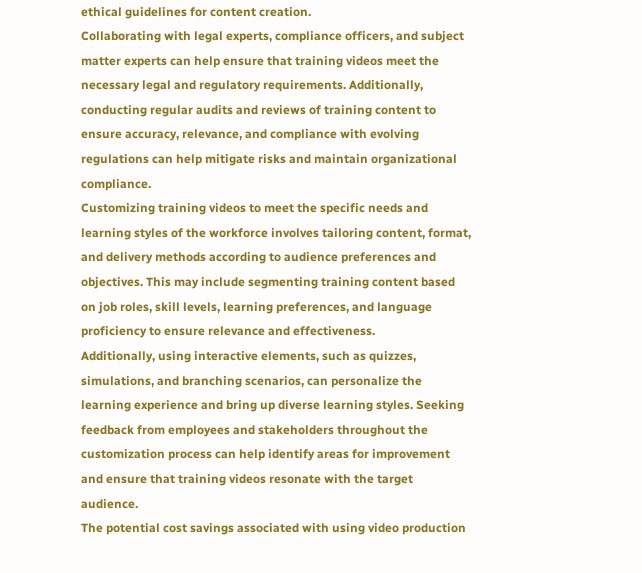ethical guidelines for content creation.
Collaborating with legal experts, compliance officers, and subject matter experts can help ensure that training videos meet the necessary legal and regulatory requirements. Additionally, conducting regular audits and reviews of training content to ensure accuracy, relevance, and compliance with evolving regulations can help mitigate risks and maintain organizational compliance.
Customizing training videos to meet the specific needs and learning styles of the workforce involves tailoring content, format, and delivery methods according to audience preferences and objectives. This may include segmenting training content based on job roles, skill levels, learning preferences, and language proficiency to ensure relevance and effectiveness.
Additionally, using interactive elements, such as quizzes, simulations, and branching scenarios, can personalize the learning experience and bring up diverse learning styles. Seeking feedback from employees and stakeholders throughout the customization process can help identify areas for improvement and ensure that training videos resonate with the target audience.
The potential cost savings associated with using video production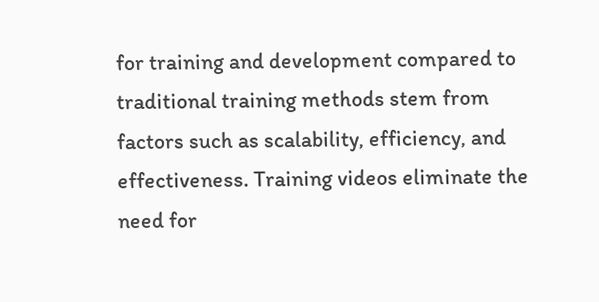for training and development compared to traditional training methods stem from factors such as scalability, efficiency, and effectiveness. Training videos eliminate the need for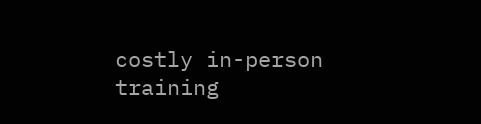costly in-person training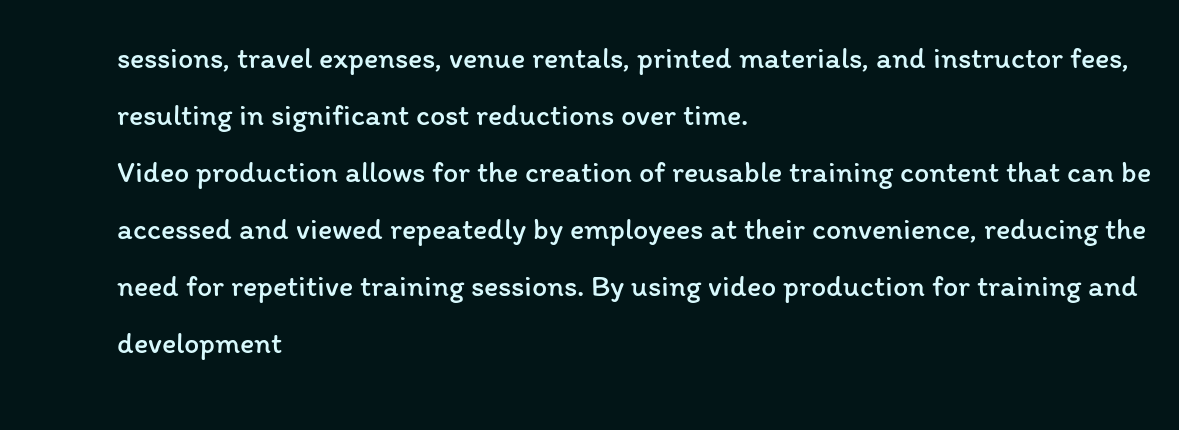sessions, travel expenses, venue rentals, printed materials, and instructor fees, resulting in significant cost reductions over time.
Video production allows for the creation of reusable training content that can be accessed and viewed repeatedly by employees at their convenience, reducing the need for repetitive training sessions. By using video production for training and development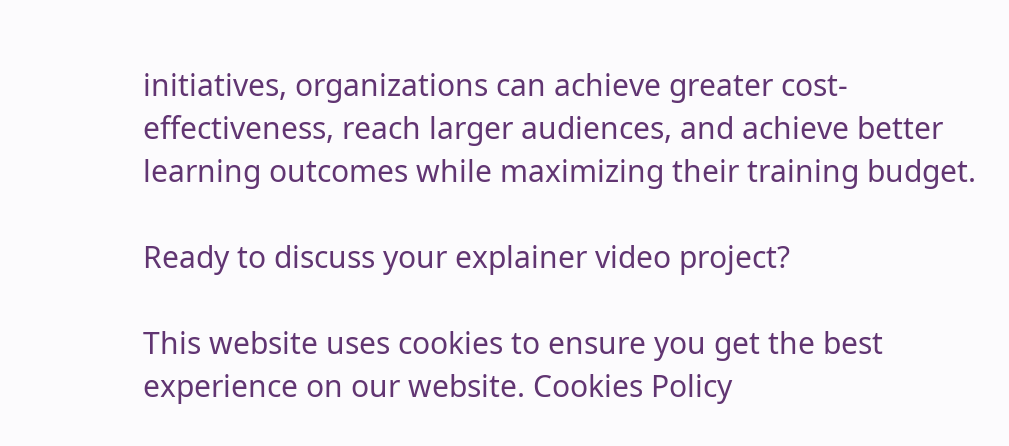initiatives, organizations can achieve greater cost-effectiveness, reach larger audiences, and achieve better learning outcomes while maximizing their training budget.

Ready to discuss your explainer video project?

This website uses cookies to ensure you get the best experience on our website. Cookies Policy